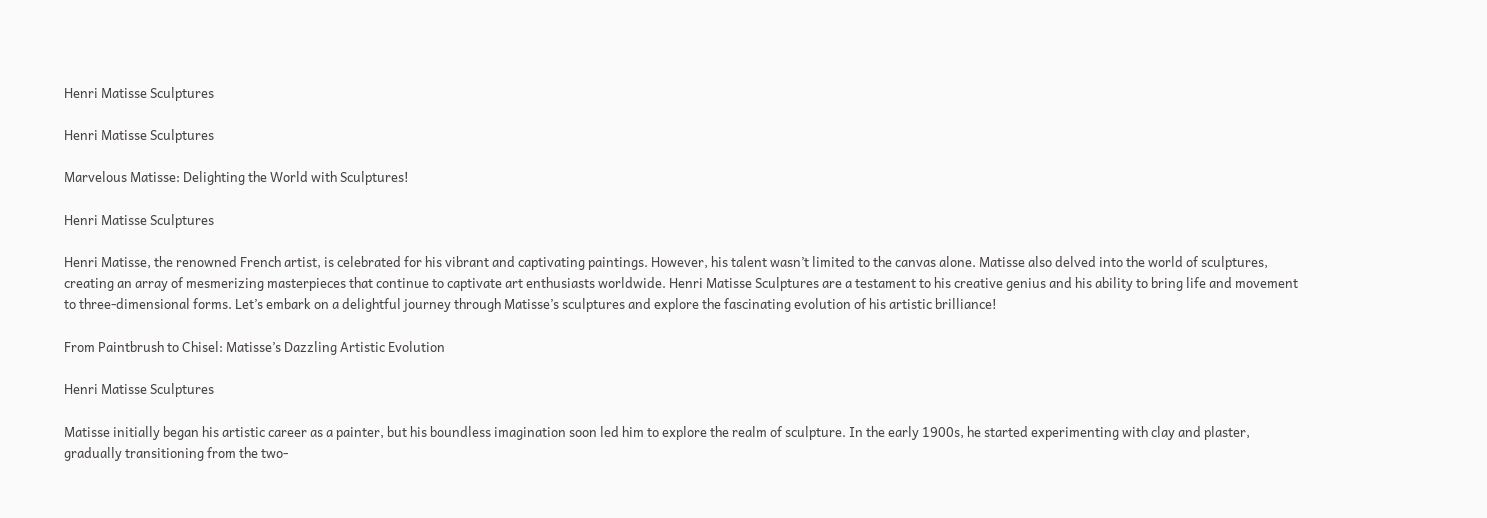Henri Matisse Sculptures

Henri Matisse Sculptures

Marvelous Matisse: Delighting the World with Sculptures!

Henri Matisse Sculptures

Henri Matisse, the renowned French artist, is celebrated for his vibrant and captivating paintings. However, his talent wasn’t limited to the canvas alone. Matisse also delved into the world of sculptures, creating an array of mesmerizing masterpieces that continue to captivate art enthusiasts worldwide. Henri Matisse Sculptures are a testament to his creative genius and his ability to bring life and movement to three-dimensional forms. Let’s embark on a delightful journey through Matisse’s sculptures and explore the fascinating evolution of his artistic brilliance!

From Paintbrush to Chisel: Matisse’s Dazzling Artistic Evolution

Henri Matisse Sculptures

Matisse initially began his artistic career as a painter, but his boundless imagination soon led him to explore the realm of sculpture. In the early 1900s, he started experimenting with clay and plaster, gradually transitioning from the two-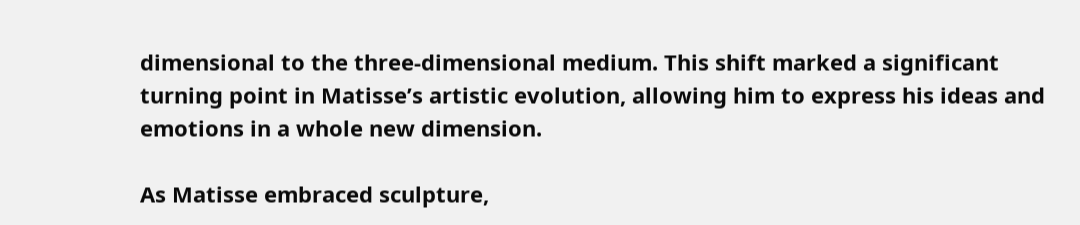dimensional to the three-dimensional medium. This shift marked a significant turning point in Matisse’s artistic evolution, allowing him to express his ideas and emotions in a whole new dimension.

As Matisse embraced sculpture,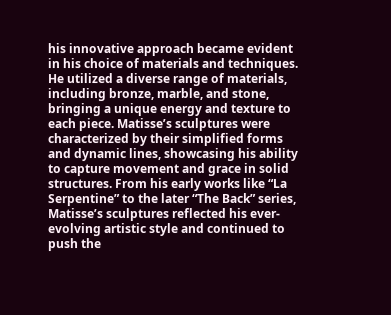his innovative approach became evident in his choice of materials and techniques. He utilized a diverse range of materials, including bronze, marble, and stone, bringing a unique energy and texture to each piece. Matisse’s sculptures were characterized by their simplified forms and dynamic lines, showcasing his ability to capture movement and grace in solid structures. From his early works like “La Serpentine” to the later “The Back” series, Matisse’s sculptures reflected his ever-evolving artistic style and continued to push the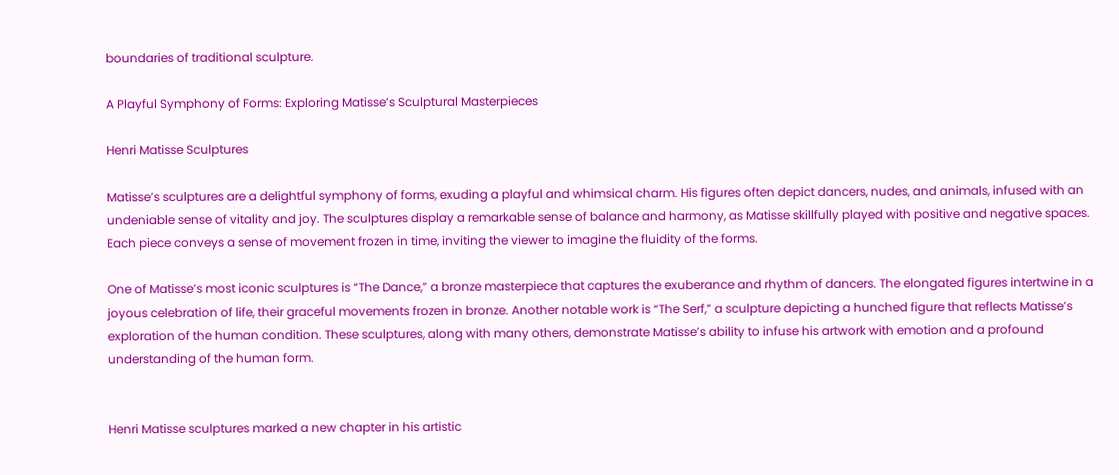boundaries of traditional sculpture.

A Playful Symphony of Forms: Exploring Matisse’s Sculptural Masterpieces

Henri Matisse Sculptures

Matisse’s sculptures are a delightful symphony of forms, exuding a playful and whimsical charm. His figures often depict dancers, nudes, and animals, infused with an undeniable sense of vitality and joy. The sculptures display a remarkable sense of balance and harmony, as Matisse skillfully played with positive and negative spaces. Each piece conveys a sense of movement frozen in time, inviting the viewer to imagine the fluidity of the forms.

One of Matisse’s most iconic sculptures is “The Dance,” a bronze masterpiece that captures the exuberance and rhythm of dancers. The elongated figures intertwine in a joyous celebration of life, their graceful movements frozen in bronze. Another notable work is “The Serf,” a sculpture depicting a hunched figure that reflects Matisse’s exploration of the human condition. These sculptures, along with many others, demonstrate Matisse’s ability to infuse his artwork with emotion and a profound understanding of the human form.


Henri Matisse sculptures marked a new chapter in his artistic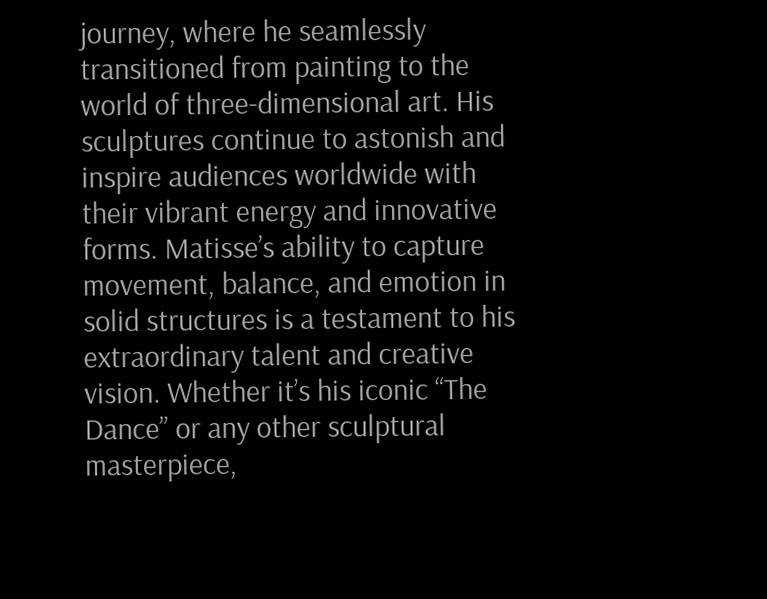journey, where he seamlessly transitioned from painting to the world of three-dimensional art. His sculptures continue to astonish and inspire audiences worldwide with their vibrant energy and innovative forms. Matisse’s ability to capture movement, balance, and emotion in solid structures is a testament to his extraordinary talent and creative vision. Whether it’s his iconic “The Dance” or any other sculptural masterpiece,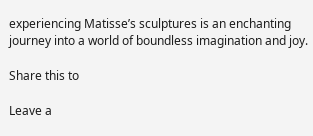experiencing Matisse’s sculptures is an enchanting journey into a world of boundless imagination and joy.

Share this to

Leave a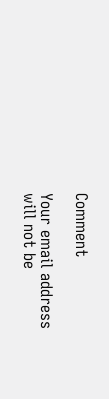Comment

Your email address will not be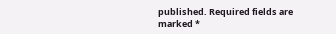published. Required fields are marked *